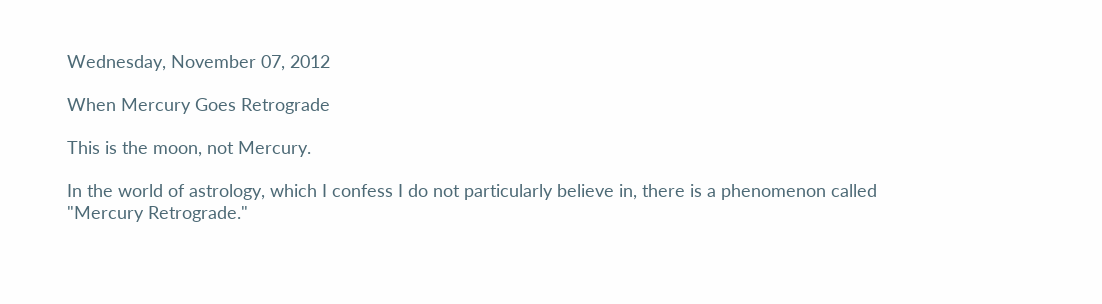Wednesday, November 07, 2012

When Mercury Goes Retrograde

This is the moon, not Mercury.

In the world of astrology, which I confess I do not particularly believe in, there is a phenomenon called "Mercury Retrograde."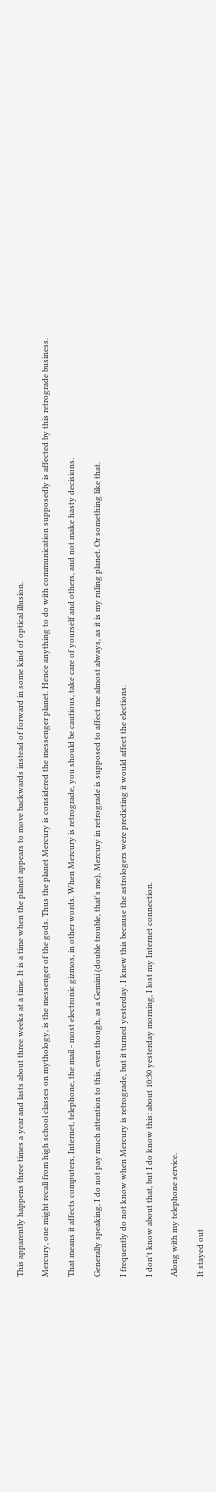This apparently happens three times a year and lasts about three weeks at a time. It is a time when the planet appears to move backwards instead of forward in some kind of optical illusion.

Mercury, one might recall from high school classes on mythology, is the messenger of the gods. Thus the planet Mercury is considered the messenger planet. Hence anything to do with communication supposedly is affected by this retrograde business.

That means it affects computers, Internet, telephone, the mail - most electronic gizmos, in other words. When Mercury is retrograde, you should be cautious, take care of yourself and others, and not make hasty decisions.

Generally speaking, I do not pay much attention to this, even though, as a Gemini (double trouble, that's me), Mercury in retrograde is supposed to affect me almost always, as it is my ruling planet. Or something like that.

I frequently do not know when Mercury is retrograde, but it turned yesterday. I knew this because the astrologers were predicting it would affect the elections.

I don't know about that, but I do know this: about 10:30 yesterday morning, I lost my Internet connection.

Along with my telephone service.

It stayed out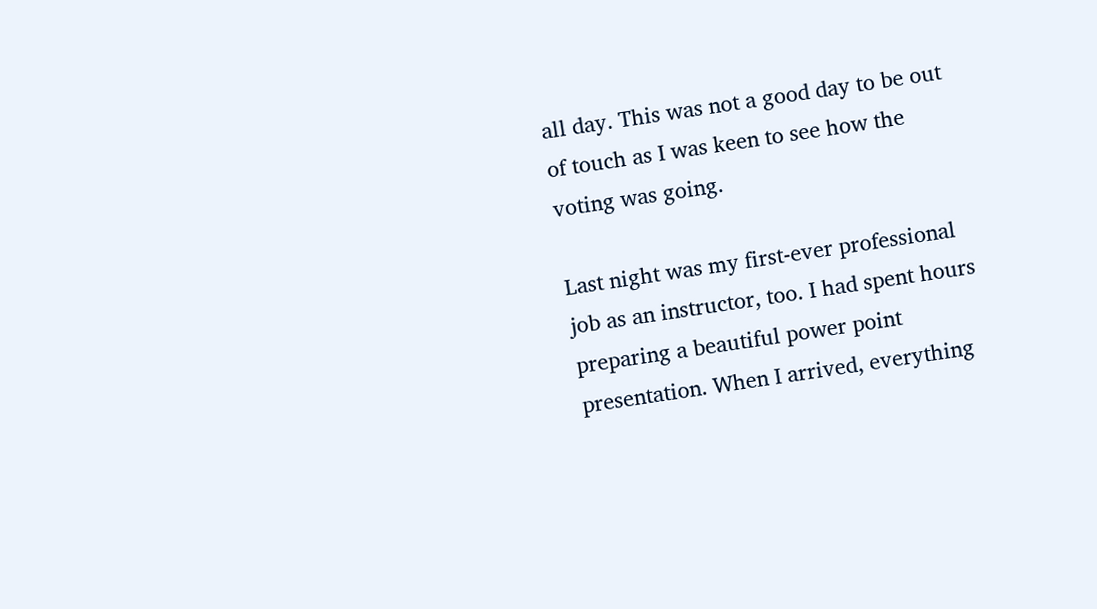all day. This was not a good day to be out of touch as I was keen to see how the voting was going.

Last night was my first-ever professional job as an instructor, too. I had spent hours preparing a beautiful power point presentation. When I arrived, everything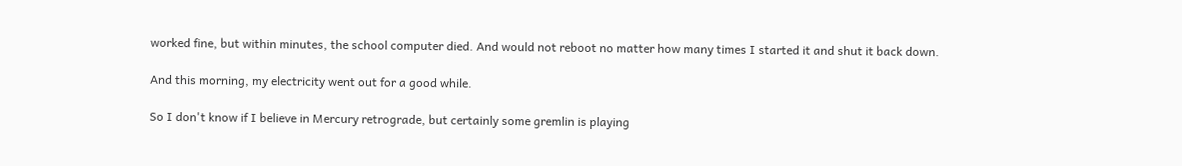worked fine, but within minutes, the school computer died. And would not reboot no matter how many times I started it and shut it back down.

And this morning, my electricity went out for a good while.

So I don't know if I believe in Mercury retrograde, but certainly some gremlin is playing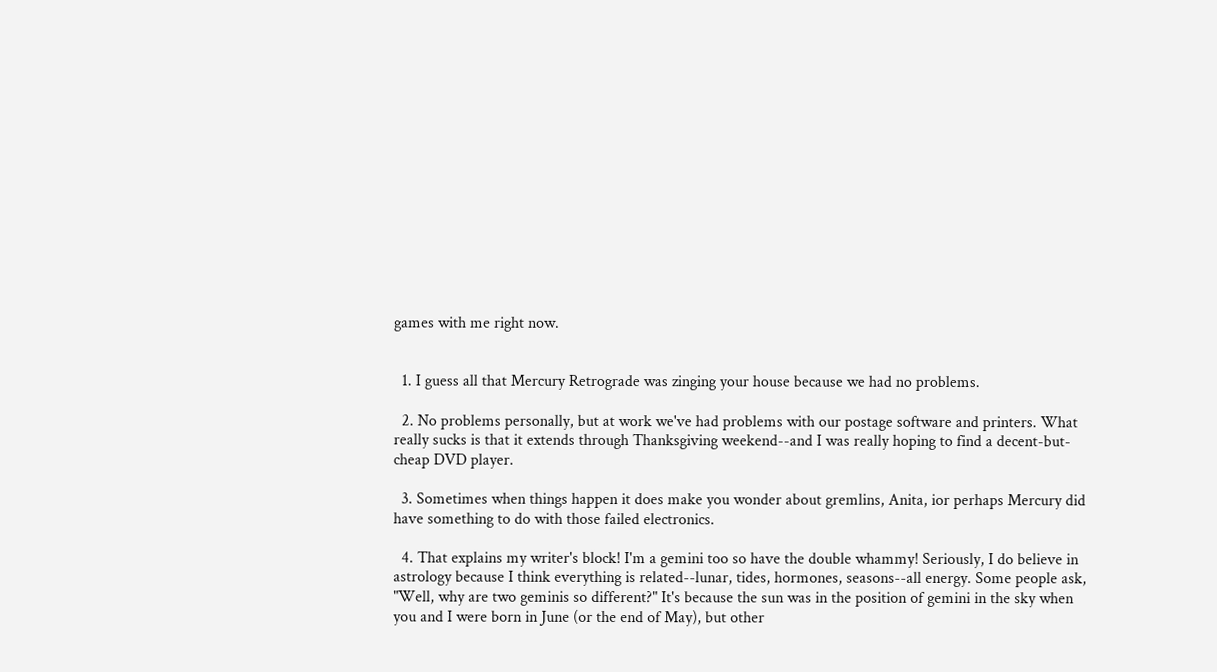games with me right now.


  1. I guess all that Mercury Retrograde was zinging your house because we had no problems.

  2. No problems personally, but at work we've had problems with our postage software and printers. What really sucks is that it extends through Thanksgiving weekend--and I was really hoping to find a decent-but-cheap DVD player.

  3. Sometimes when things happen it does make you wonder about gremlins, Anita, ior perhaps Mercury did have something to do with those failed electronics.

  4. That explains my writer's block! I'm a gemini too so have the double whammy! Seriously, I do believe in astrology because I think everything is related--lunar, tides, hormones, seasons--all energy. Some people ask, "Well, why are two geminis so different?" It's because the sun was in the position of gemini in the sky when you and I were born in June (or the end of May), but other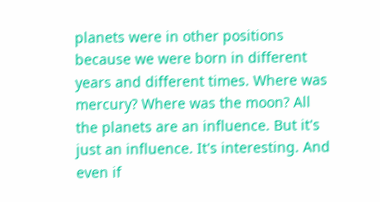planets were in other positions because we were born in different years and different times. Where was mercury? Where was the moon? All the planets are an influence. But it's just an influence. It's interesting. And even if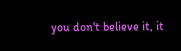you don't believe it, it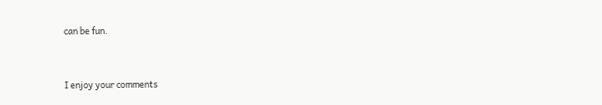can be fun.


I enjoy your comments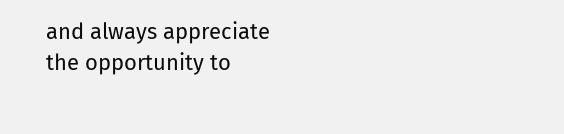and always appreciate the opportunity to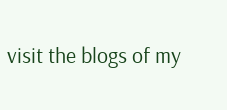visit the blogs of my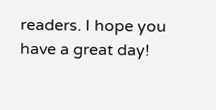readers. I hope you have a great day!